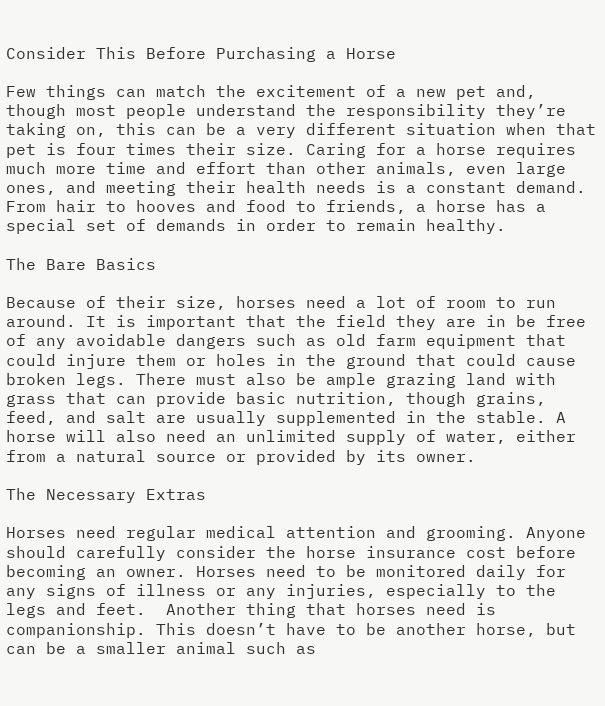Consider This Before Purchasing a Horse

Few things can match the excitement of a new pet and, though most people understand the responsibility they’re taking on, this can be a very different situation when that pet is four times their size. Caring for a horse requires much more time and effort than other animals, even large ones, and meeting their health needs is a constant demand. From hair to hooves and food to friends, a horse has a special set of demands in order to remain healthy.

The Bare Basics

Because of their size, horses need a lot of room to run around. It is important that the field they are in be free of any avoidable dangers such as old farm equipment that could injure them or holes in the ground that could cause broken legs. There must also be ample grazing land with grass that can provide basic nutrition, though grains, feed, and salt are usually supplemented in the stable. A horse will also need an unlimited supply of water, either from a natural source or provided by its owner.

The Necessary Extras

Horses need regular medical attention and grooming. Anyone should carefully consider the horse insurance cost before becoming an owner. Horses need to be monitored daily for any signs of illness or any injuries, especially to the legs and feet.  Another thing that horses need is companionship. This doesn’t have to be another horse, but can be a smaller animal such as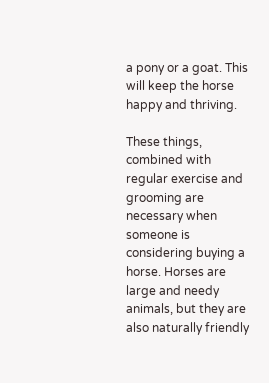a pony or a goat. This will keep the horse happy and thriving.

These things, combined with regular exercise and grooming are necessary when someone is considering buying a horse. Horses are large and needy animals, but they are also naturally friendly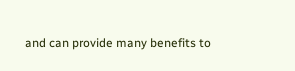and can provide many benefits to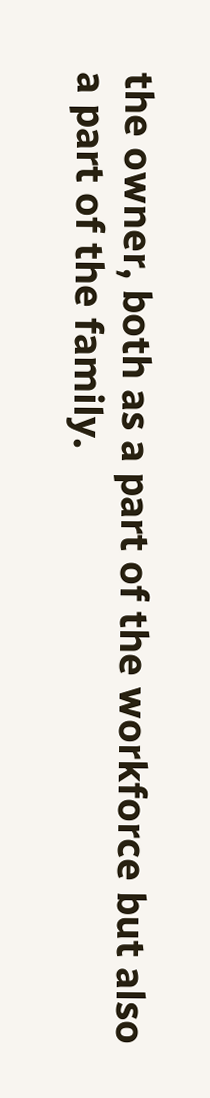the owner, both as a part of the workforce but also a part of the family.